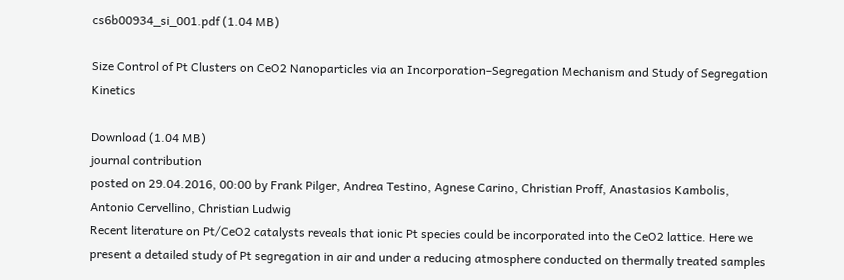cs6b00934_si_001.pdf (1.04 MB)

Size Control of Pt Clusters on CeO2 Nanoparticles via an Incorporation–Segregation Mechanism and Study of Segregation Kinetics

Download (1.04 MB)
journal contribution
posted on 29.04.2016, 00:00 by Frank Pilger, Andrea Testino, Agnese Carino, Christian Proff, Anastasios Kambolis, Antonio Cervellino, Christian Ludwig
Recent literature on Pt/CeO2 catalysts reveals that ionic Pt species could be incorporated into the CeO2 lattice. Here we present a detailed study of Pt segregation in air and under a reducing atmosphere conducted on thermally treated samples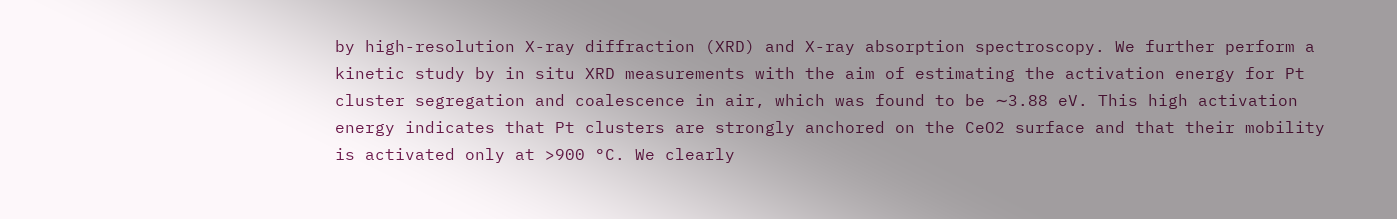by high-resolution X-ray diffraction (XRD) and X-ray absorption spectroscopy. We further perform a kinetic study by in situ XRD measurements with the aim of estimating the activation energy for Pt cluster segregation and coalescence in air, which was found to be ∼3.88 eV. This high activation energy indicates that Pt clusters are strongly anchored on the CeO2 surface and that their mobility is activated only at >900 °C. We clearly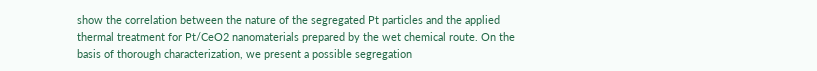show the correlation between the nature of the segregated Pt particles and the applied thermal treatment for Pt/CeO2 nanomaterials prepared by the wet chemical route. On the basis of thorough characterization, we present a possible segregation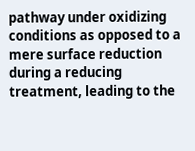pathway under oxidizing conditions as opposed to a mere surface reduction during a reducing treatment, leading to the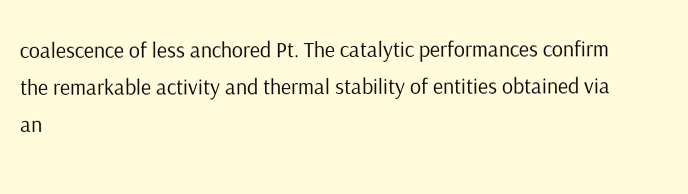coalescence of less anchored Pt. The catalytic performances confirm the remarkable activity and thermal stability of entities obtained via an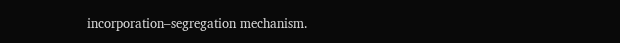incorporation–segregation mechanism.